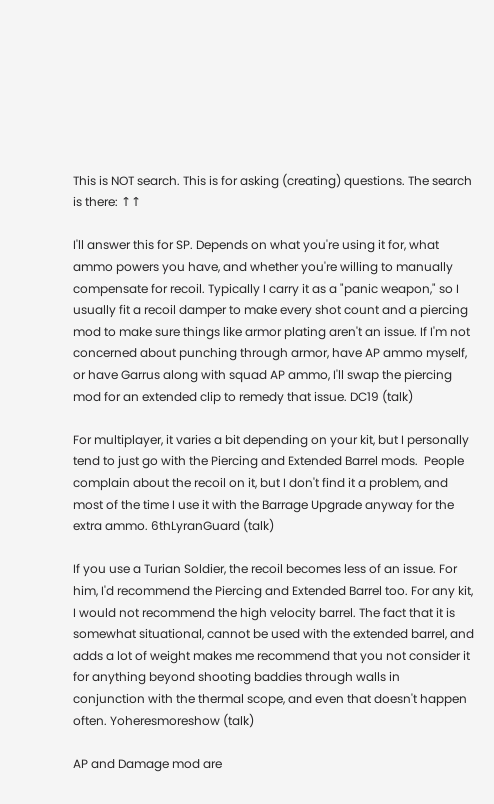This is NOT search. This is for asking (creating) questions. The search is there: ↑↑

I'll answer this for SP. Depends on what you're using it for, what ammo powers you have, and whether you're willing to manually compensate for recoil. Typically I carry it as a "panic weapon," so I usually fit a recoil damper to make every shot count and a piercing mod to make sure things like armor plating aren't an issue. If I'm not concerned about punching through armor, have AP ammo myself, or have Garrus along with squad AP ammo, I'll swap the piercing mod for an extended clip to remedy that issue. DC19 (talk)

For multiplayer, it varies a bit depending on your kit, but I personally tend to just go with the Piercing and Extended Barrel mods.  People complain about the recoil on it, but I don't find it a problem, and most of the time I use it with the Barrage Upgrade anyway for the extra ammo. 6thLyranGuard (talk)

If you use a Turian Soldier, the recoil becomes less of an issue. For him, I'd recommend the Piercing and Extended Barrel too. For any kit, I would not recommend the high velocity barrel. The fact that it is somewhat situational, cannot be used with the extended barrel, and adds a lot of weight makes me recommend that you not consider it for anything beyond shooting baddies through walls in conjunction with the thermal scope, and even that doesn't happen often. Yoheresmoreshow (talk)

AP and Damage mod are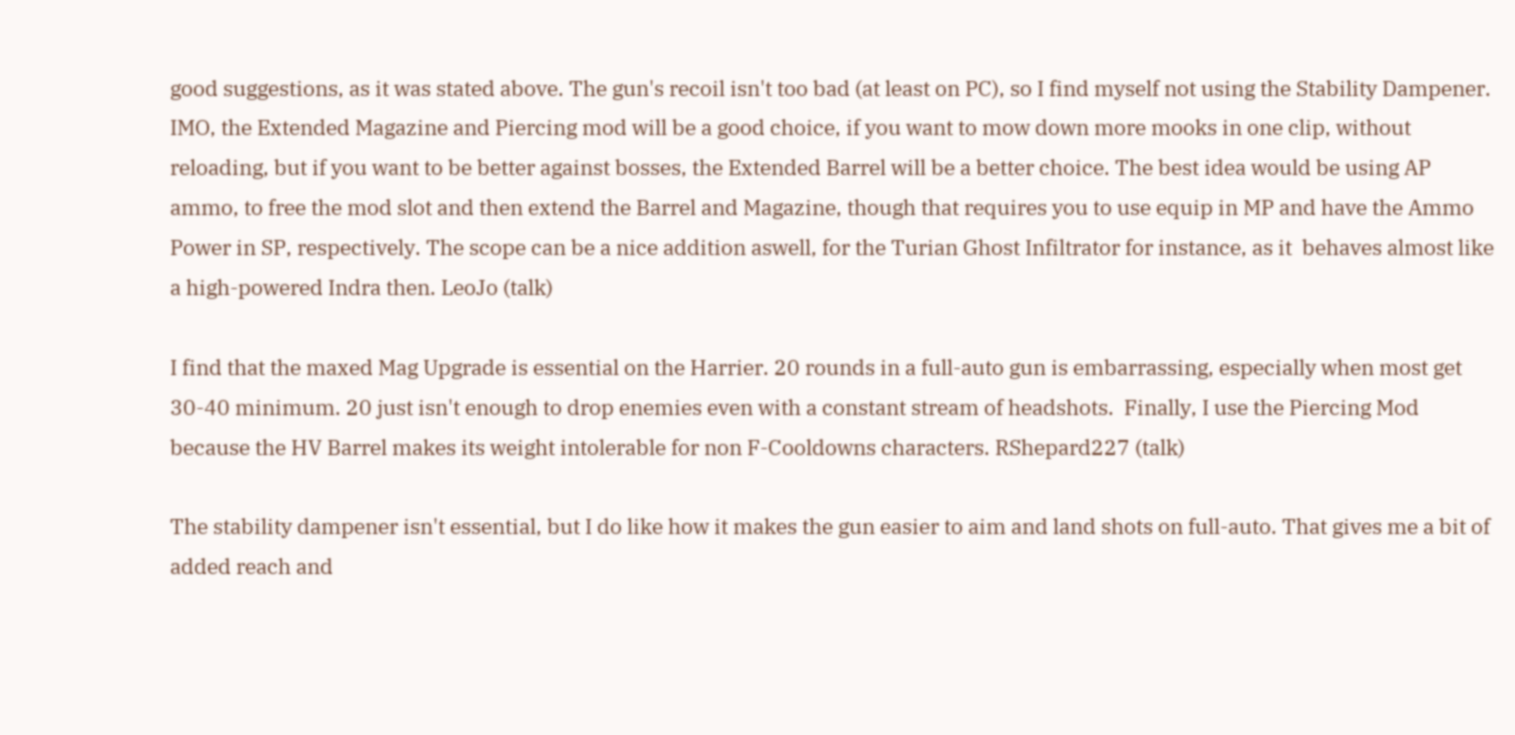good suggestions, as it was stated above. The gun's recoil isn't too bad (at least on PC), so I find myself not using the Stability Dampener. IMO, the Extended Magazine and Piercing mod will be a good choice, if you want to mow down more mooks in one clip, without reloading, but if you want to be better against bosses, the Extended Barrel will be a better choice. The best idea would be using AP ammo, to free the mod slot and then extend the Barrel and Magazine, though that requires you to use equip in MP and have the Ammo Power in SP, respectively. The scope can be a nice addition aswell, for the Turian Ghost Infiltrator for instance, as it  behaves almost like a high-powered Indra then. LeoJo (talk)

I find that the maxed Mag Upgrade is essential on the Harrier. 20 rounds in a full-auto gun is embarrassing, especially when most get 30-40 minimum. 20 just isn't enough to drop enemies even with a constant stream of headshots.  Finally, I use the Piercing Mod because the HV Barrel makes its weight intolerable for non F-Cooldowns characters. RShepard227 (talk)

The stability dampener isn't essential, but I do like how it makes the gun easier to aim and land shots on full-auto. That gives me a bit of added reach and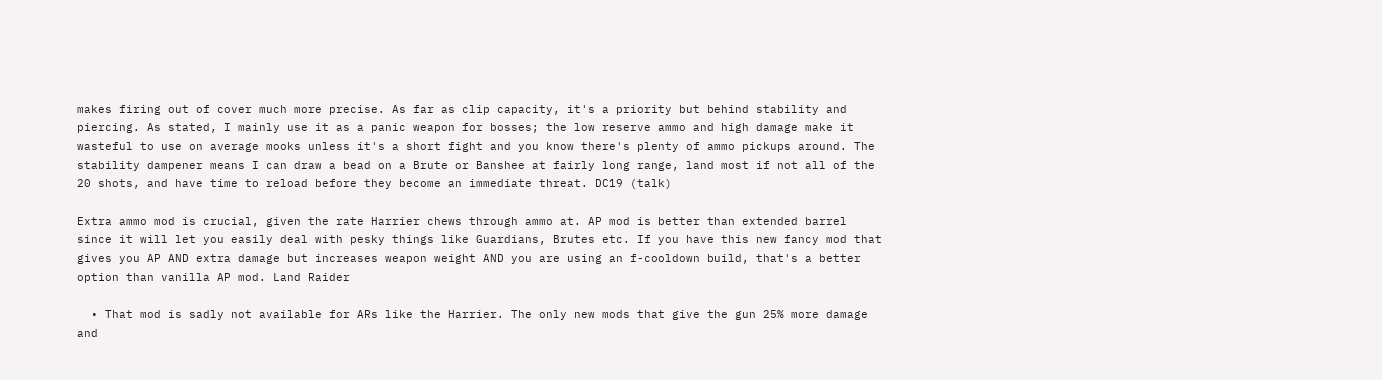makes firing out of cover much more precise. As far as clip capacity, it's a priority but behind stability and piercing. As stated, I mainly use it as a panic weapon for bosses; the low reserve ammo and high damage make it wasteful to use on average mooks unless it's a short fight and you know there's plenty of ammo pickups around. The stability dampener means I can draw a bead on a Brute or Banshee at fairly long range, land most if not all of the 20 shots, and have time to reload before they become an immediate threat. DC19 (talk)

Extra ammo mod is crucial, given the rate Harrier chews through ammo at. AP mod is better than extended barrel since it will let you easily deal with pesky things like Guardians, Brutes etc. If you have this new fancy mod that gives you AP AND extra damage but increases weapon weight AND you are using an f-cooldown build, that's a better option than vanilla AP mod. Land Raider

  • That mod is sadly not available for ARs like the Harrier. The only new mods that give the gun 25% more damage and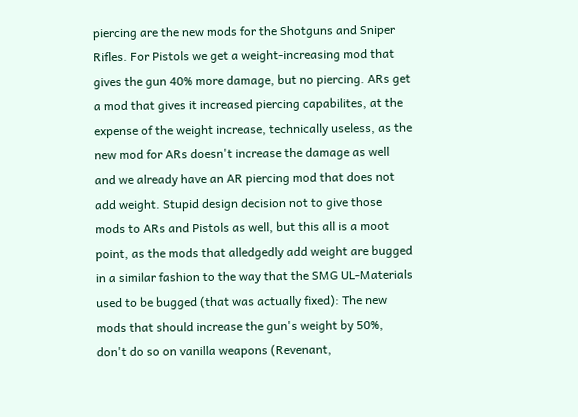piercing are the new mods for the Shotguns and Sniper Rifles. For Pistols we get a weight-increasing mod that gives the gun 40% more damage, but no piercing. ARs get a mod that gives it increased piercing capabilites, at the expense of the weight increase, technically useless, as the new mod for ARs doesn't increase the damage as well and we already have an AR piercing mod that does not add weight. Stupid design decision not to give those mods to ARs and Pistols as well, but this all is a moot point, as the mods that alledgedly add weight are bugged in a similar fashion to the way that the SMG UL-Materials used to be bugged (that was actually fixed): The new mods that should increase the gun's weight by 50%, don't do so on vanilla weapons (Revenant,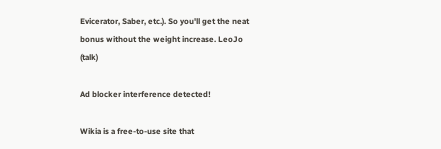Evicerator, Saber, etc.). So you'll get the neat bonus without the weight increase. LeoJo (talk)

Ad blocker interference detected!

Wikia is a free-to-use site that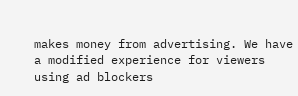makes money from advertising. We have a modified experience for viewers using ad blockers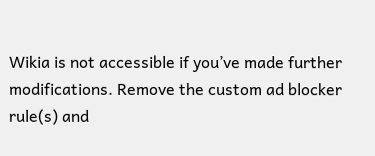Wikia is not accessible if you’ve made further modifications. Remove the custom ad blocker rule(s) and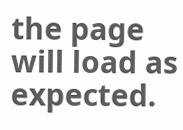the page will load as expected.